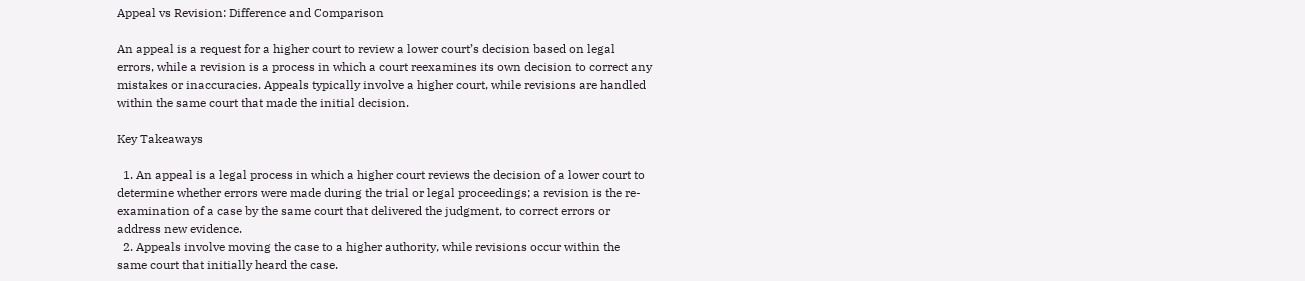Appeal vs Revision: Difference and Comparison

An appeal is a request for a higher court to review a lower court’s decision based on legal errors, while a revision is a process in which a court reexamines its own decision to correct any mistakes or inaccuracies. Appeals typically involve a higher court, while revisions are handled within the same court that made the initial decision.

Key Takeaways

  1. An appeal is a legal process in which a higher court reviews the decision of a lower court to determine whether errors were made during the trial or legal proceedings; a revision is the re-examination of a case by the same court that delivered the judgment, to correct errors or address new evidence.
  2. Appeals involve moving the case to a higher authority, while revisions occur within the same court that initially heard the case.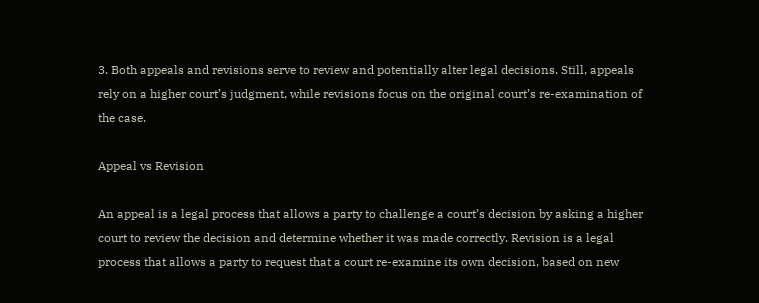3. Both appeals and revisions serve to review and potentially alter legal decisions. Still, appeals rely on a higher court’s judgment, while revisions focus on the original court’s re-examination of the case.

Appeal vs Revision

An appeal is a legal process that allows a party to challenge a court’s decision by asking a higher court to review the decision and determine whether it was made correctly. Revision is a legal process that allows a party to request that a court re-examine its own decision, based on new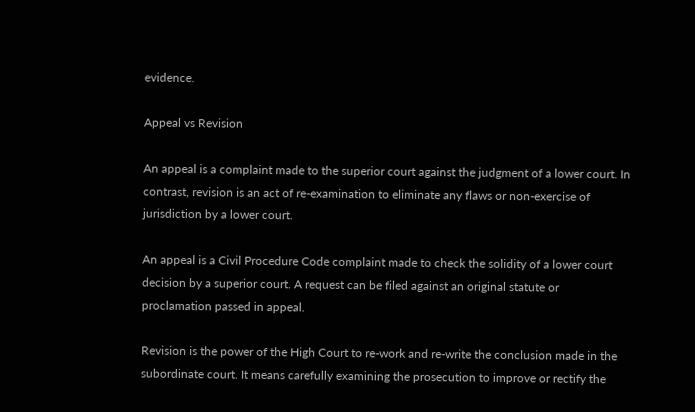evidence.

Appeal vs Revision

An appeal is a complaint made to the superior court against the judgment of a lower court. In contrast, revision is an act of re-examination to eliminate any flaws or non-exercise of jurisdiction by a lower court.

An appeal is a Civil Procedure Code complaint made to check the solidity of a lower court decision by a superior court. A request can be filed against an original statute or proclamation passed in appeal.

Revision is the power of the High Court to re-work and re-write the conclusion made in the subordinate court. It means carefully examining the prosecution to improve or rectify the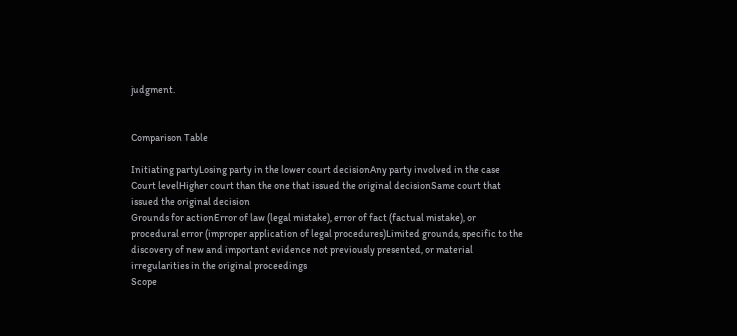judgment.


Comparison Table

Initiating partyLosing party in the lower court decisionAny party involved in the case
Court levelHigher court than the one that issued the original decisionSame court that issued the original decision
Grounds for actionError of law (legal mistake), error of fact (factual mistake), or procedural error (improper application of legal procedures)Limited grounds, specific to the discovery of new and important evidence not previously presented, or material irregularities in the original proceedings
Scope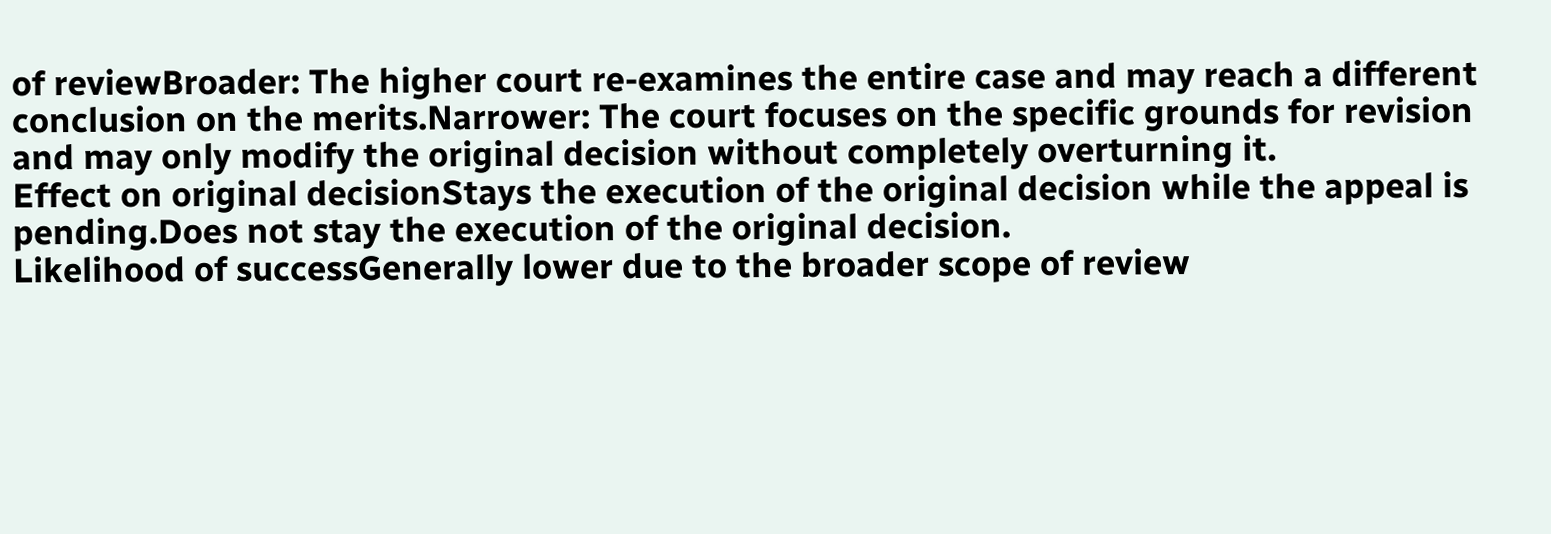of reviewBroader: The higher court re-examines the entire case and may reach a different conclusion on the merits.Narrower: The court focuses on the specific grounds for revision and may only modify the original decision without completely overturning it.
Effect on original decisionStays the execution of the original decision while the appeal is pending.Does not stay the execution of the original decision.
Likelihood of successGenerally lower due to the broader scope of review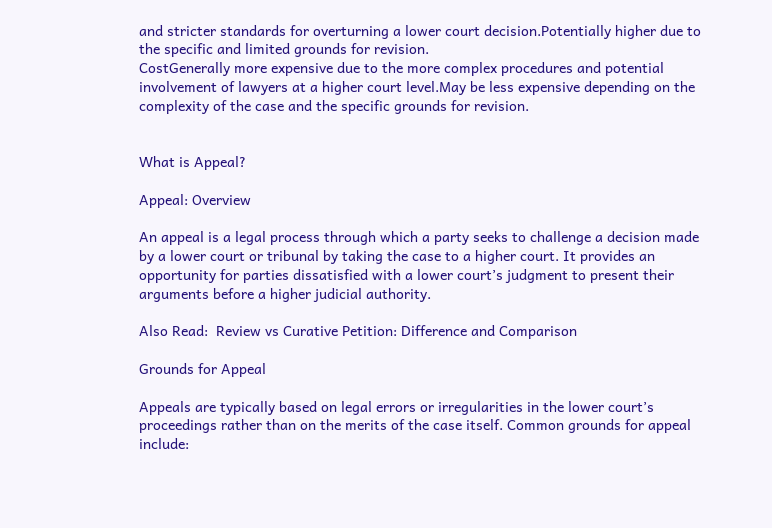and stricter standards for overturning a lower court decision.Potentially higher due to the specific and limited grounds for revision.
CostGenerally more expensive due to the more complex procedures and potential involvement of lawyers at a higher court level.May be less expensive depending on the complexity of the case and the specific grounds for revision.


What is Appeal?

Appeal: Overview

An appeal is a legal process through which a party seeks to challenge a decision made by a lower court or tribunal by taking the case to a higher court. It provides an opportunity for parties dissatisfied with a lower court’s judgment to present their arguments before a higher judicial authority.

Also Read:  Review vs Curative Petition: Difference and Comparison

Grounds for Appeal

Appeals are typically based on legal errors or irregularities in the lower court’s proceedings rather than on the merits of the case itself. Common grounds for appeal include: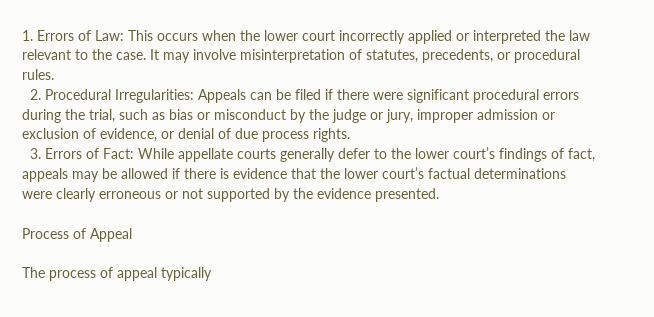1. Errors of Law: This occurs when the lower court incorrectly applied or interpreted the law relevant to the case. It may involve misinterpretation of statutes, precedents, or procedural rules.
  2. Procedural Irregularities: Appeals can be filed if there were significant procedural errors during the trial, such as bias or misconduct by the judge or jury, improper admission or exclusion of evidence, or denial of due process rights.
  3. Errors of Fact: While appellate courts generally defer to the lower court’s findings of fact, appeals may be allowed if there is evidence that the lower court’s factual determinations were clearly erroneous or not supported by the evidence presented.

Process of Appeal

The process of appeal typically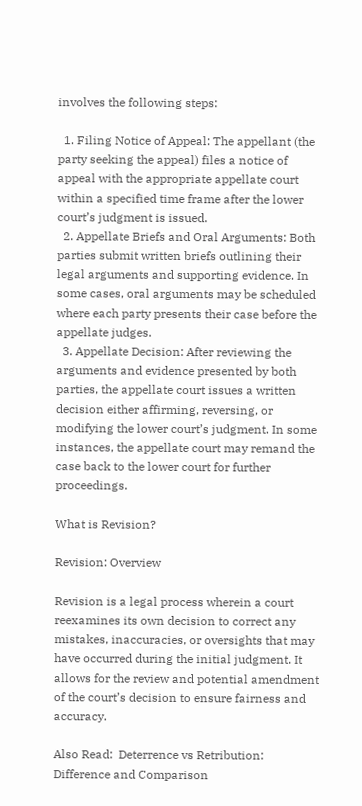involves the following steps:

  1. Filing Notice of Appeal: The appellant (the party seeking the appeal) files a notice of appeal with the appropriate appellate court within a specified time frame after the lower court’s judgment is issued.
  2. Appellate Briefs and Oral Arguments: Both parties submit written briefs outlining their legal arguments and supporting evidence. In some cases, oral arguments may be scheduled where each party presents their case before the appellate judges.
  3. Appellate Decision: After reviewing the arguments and evidence presented by both parties, the appellate court issues a written decision either affirming, reversing, or modifying the lower court’s judgment. In some instances, the appellate court may remand the case back to the lower court for further proceedings.

What is Revision?

Revision: Overview

Revision is a legal process wherein a court reexamines its own decision to correct any mistakes, inaccuracies, or oversights that may have occurred during the initial judgment. It allows for the review and potential amendment of the court’s decision to ensure fairness and accuracy.

Also Read:  Deterrence vs Retribution: Difference and Comparison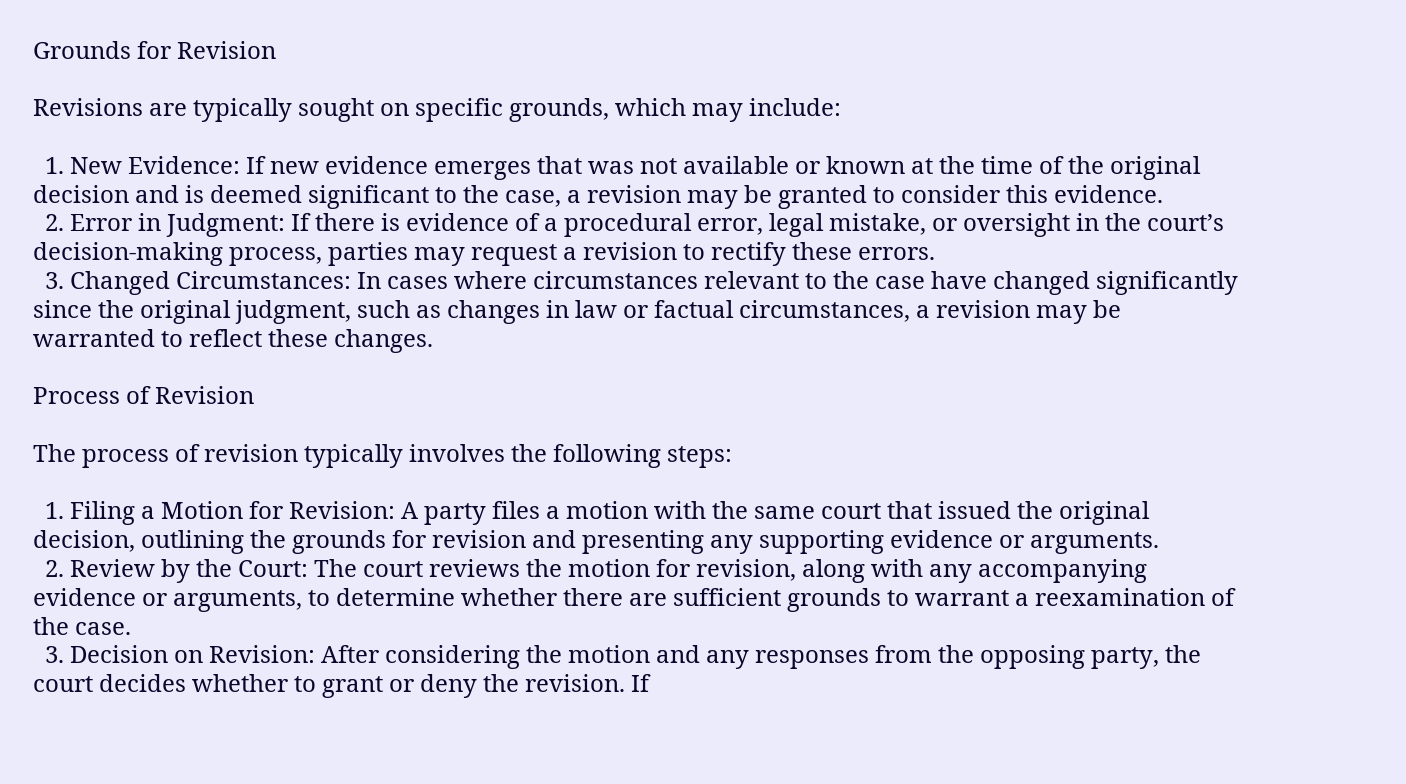Grounds for Revision

Revisions are typically sought on specific grounds, which may include:

  1. New Evidence: If new evidence emerges that was not available or known at the time of the original decision and is deemed significant to the case, a revision may be granted to consider this evidence.
  2. Error in Judgment: If there is evidence of a procedural error, legal mistake, or oversight in the court’s decision-making process, parties may request a revision to rectify these errors.
  3. Changed Circumstances: In cases where circumstances relevant to the case have changed significantly since the original judgment, such as changes in law or factual circumstances, a revision may be warranted to reflect these changes.

Process of Revision

The process of revision typically involves the following steps:

  1. Filing a Motion for Revision: A party files a motion with the same court that issued the original decision, outlining the grounds for revision and presenting any supporting evidence or arguments.
  2. Review by the Court: The court reviews the motion for revision, along with any accompanying evidence or arguments, to determine whether there are sufficient grounds to warrant a reexamination of the case.
  3. Decision on Revision: After considering the motion and any responses from the opposing party, the court decides whether to grant or deny the revision. If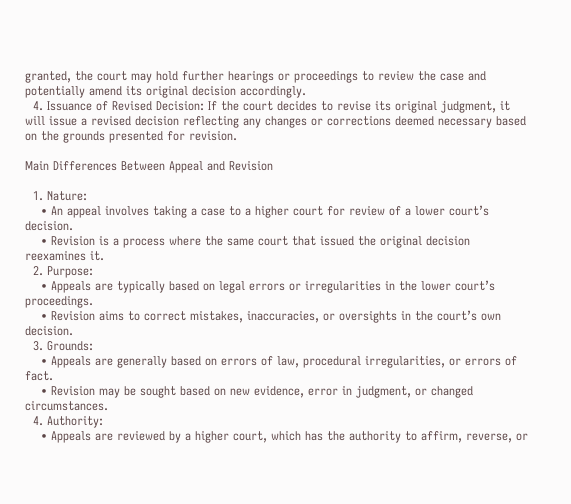granted, the court may hold further hearings or proceedings to review the case and potentially amend its original decision accordingly.
  4. Issuance of Revised Decision: If the court decides to revise its original judgment, it will issue a revised decision reflecting any changes or corrections deemed necessary based on the grounds presented for revision.

Main Differences Between Appeal and Revision

  1. Nature:
    • An appeal involves taking a case to a higher court for review of a lower court’s decision.
    • Revision is a process where the same court that issued the original decision reexamines it.
  2. Purpose:
    • Appeals are typically based on legal errors or irregularities in the lower court’s proceedings.
    • Revision aims to correct mistakes, inaccuracies, or oversights in the court’s own decision.
  3. Grounds:
    • Appeals are generally based on errors of law, procedural irregularities, or errors of fact.
    • Revision may be sought based on new evidence, error in judgment, or changed circumstances.
  4. Authority:
    • Appeals are reviewed by a higher court, which has the authority to affirm, reverse, or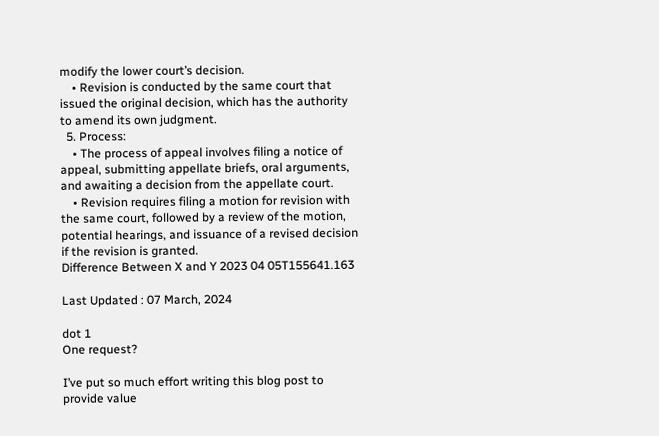modify the lower court’s decision.
    • Revision is conducted by the same court that issued the original decision, which has the authority to amend its own judgment.
  5. Process:
    • The process of appeal involves filing a notice of appeal, submitting appellate briefs, oral arguments, and awaiting a decision from the appellate court.
    • Revision requires filing a motion for revision with the same court, followed by a review of the motion, potential hearings, and issuance of a revised decision if the revision is granted.
Difference Between X and Y 2023 04 05T155641.163

Last Updated : 07 March, 2024

dot 1
One request?

I’ve put so much effort writing this blog post to provide value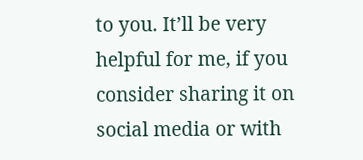to you. It’ll be very helpful for me, if you consider sharing it on social media or with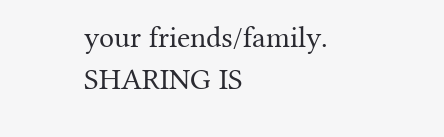your friends/family. SHARING IS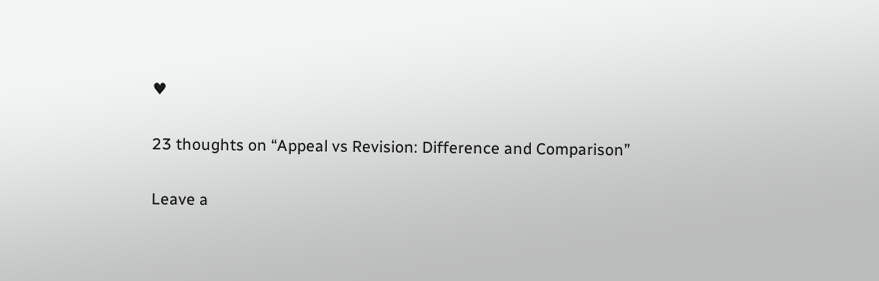♥

23 thoughts on “Appeal vs Revision: Difference and Comparison”

Leave a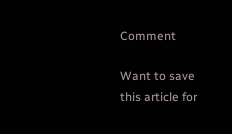Comment

Want to save this article for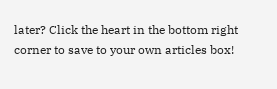later? Click the heart in the bottom right corner to save to your own articles box!